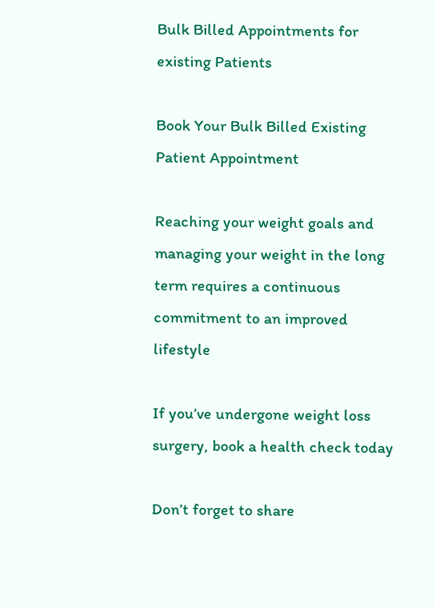Bulk Billed Appointments for existing Patients

Book Your Bulk Billed Existing Patient Appointment

Reaching your weight goals and managing your weight in the long term requires a continuous commitment to an improved lifestyle

If you’ve undergone weight loss surgery, book a health check today

Don’t forget to share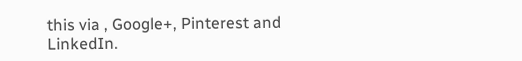this via , Google+, Pinterest and LinkedIn.